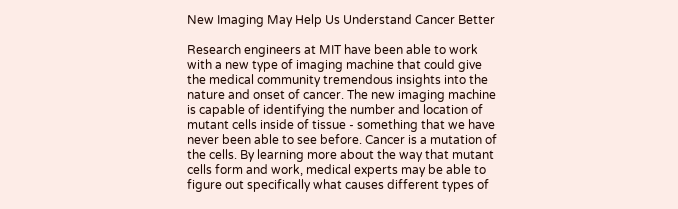New Imaging May Help Us Understand Cancer Better

Research engineers at MIT have been able to work with a new type of imaging machine that could give the medical community tremendous insights into the nature and onset of cancer. The new imaging machine is capable of identifying the number and location of mutant cells inside of tissue - something that we have never been able to see before. Cancer is a mutation of the cells. By learning more about the way that mutant cells form and work, medical experts may be able to figure out specifically what causes different types of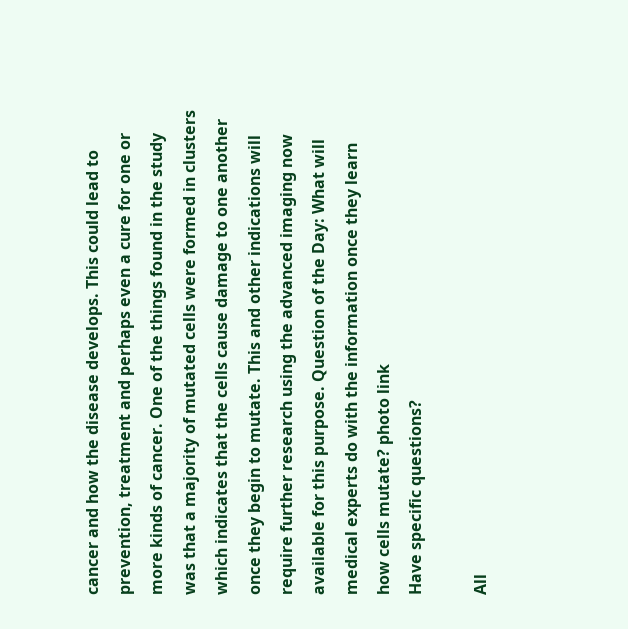cancer and how the disease develops. This could lead to prevention, treatment and perhaps even a cure for one or more kinds of cancer. One of the things found in the study was that a majority of mutated cells were formed in clusters which indicates that the cells cause damage to one another once they begin to mutate. This and other indications will require further research using the advanced imaging now available for this purpose. Question of the Day: What will medical experts do with the information once they learn how cells mutate? photo link
Have specific questions?

All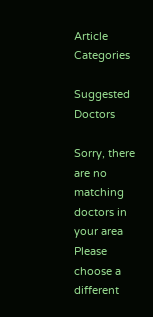Article Categories

Suggested Doctors

Sorry, there are no matching doctors in your area
Please choose a different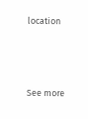location



See more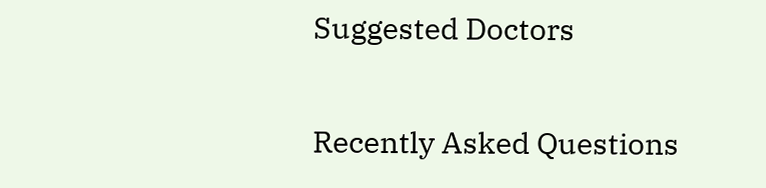Suggested Doctors

Recently Asked Questions